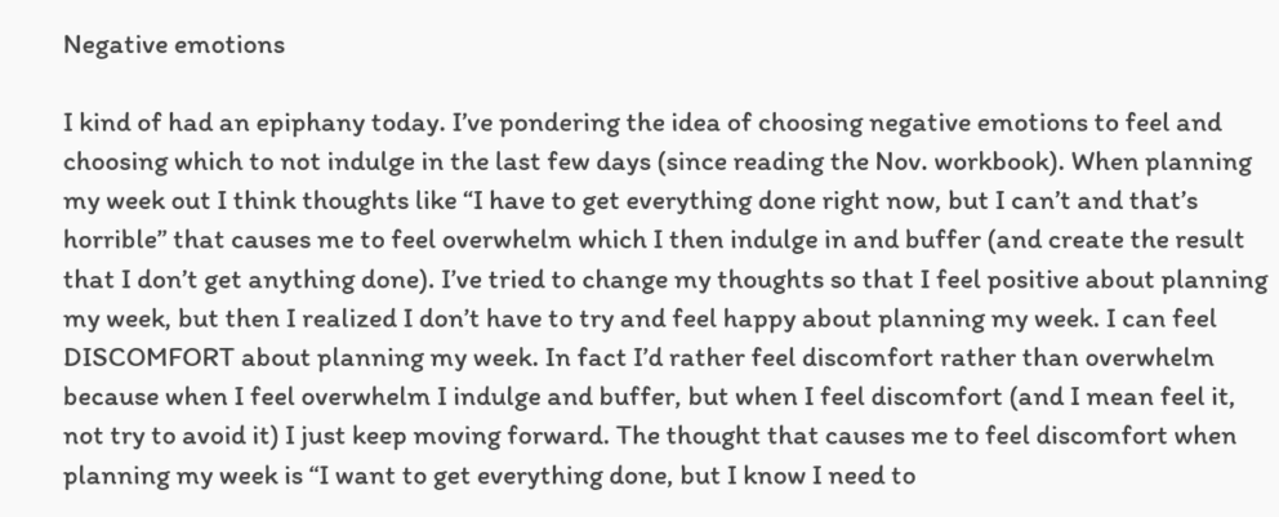Negative emotions

I kind of had an epiphany today. I’ve pondering the idea of choosing negative emotions to feel and choosing which to not indulge in the last few days (since reading the Nov. workbook). When planning my week out I think thoughts like “I have to get everything done right now, but I can’t and that’s horrible” that causes me to feel overwhelm which I then indulge in and buffer (and create the result that I don’t get anything done). I’ve tried to change my thoughts so that I feel positive about planning my week, but then I realized I don’t have to try and feel happy about planning my week. I can feel DISCOMFORT about planning my week. In fact I’d rather feel discomfort rather than overwhelm because when I feel overwhelm I indulge and buffer, but when I feel discomfort (and I mean feel it, not try to avoid it) I just keep moving forward. The thought that causes me to feel discomfort when planning my week is “I want to get everything done, but I know I need to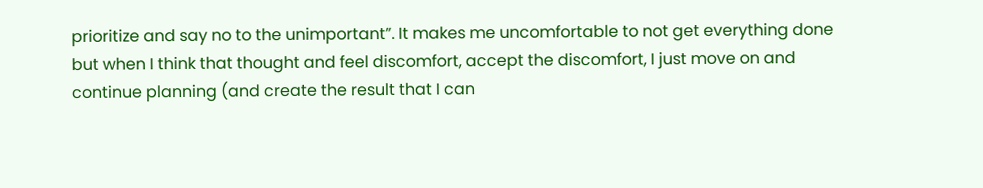prioritize and say no to the unimportant”. It makes me uncomfortable to not get everything done but when I think that thought and feel discomfort, accept the discomfort, I just move on and continue planning (and create the result that I can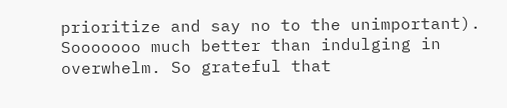prioritize and say no to the unimportant). Sooooooo much better than indulging in overwhelm. So grateful that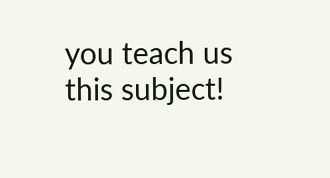you teach us this subject!